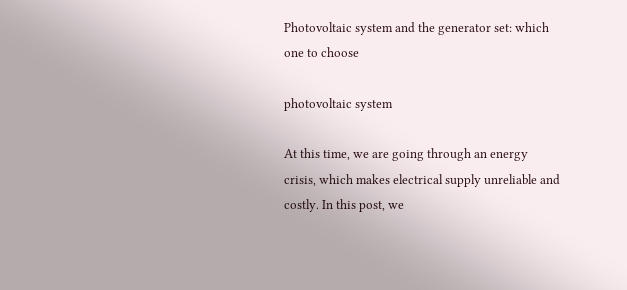Photovoltaic system and the generator set: which one to choose

photovoltaic system

At this time, we are going through an energy crisis, which makes electrical supply unreliable and costly. In this post, we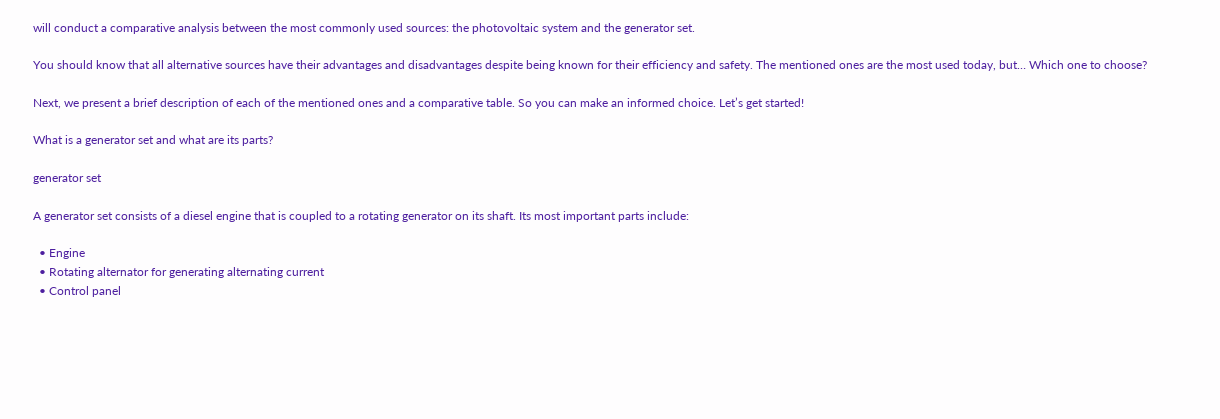will conduct a comparative analysis between the most commonly used sources: the photovoltaic system and the generator set.

You should know that all alternative sources have their advantages and disadvantages despite being known for their efficiency and safety. The mentioned ones are the most used today, but… Which one to choose?

Next, we present a brief description of each of the mentioned ones and a comparative table. So you can make an informed choice. Let’s get started!

What is a generator set and what are its parts?

generator set

A generator set consists of a diesel engine that is coupled to a rotating generator on its shaft. Its most important parts include:

  • Engine
  • Rotating alternator for generating alternating current
  • Control panel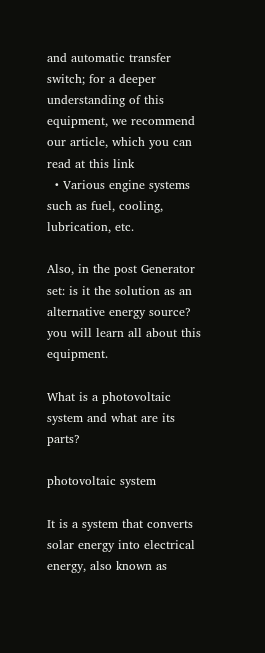and automatic transfer switch; for a deeper understanding of this equipment, we recommend our article, which you can read at this link
  • Various engine systems such as fuel, cooling, lubrication, etc.

Also, in the post Generator set: is it the solution as an alternative energy source? you will learn all about this equipment.

What is a photovoltaic system and what are its parts?

photovoltaic system

It is a system that converts solar energy into electrical energy, also known as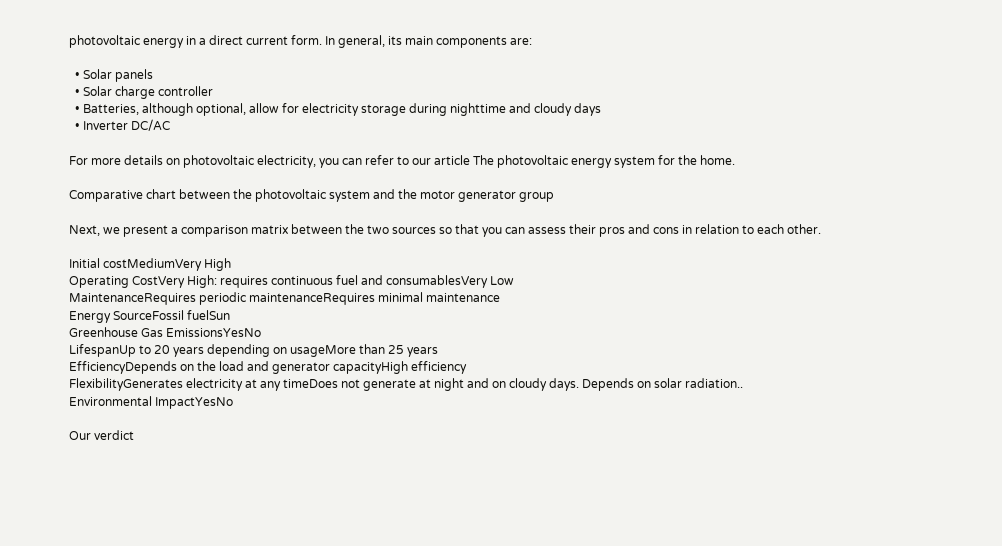photovoltaic energy in a direct current form. In general, its main components are:

  • Solar panels
  • Solar charge controller
  • Batteries, although optional, allow for electricity storage during nighttime and cloudy days
  • Inverter DC/AC

For more details on photovoltaic electricity, you can refer to our article The photovoltaic energy system for the home.

Comparative chart between the photovoltaic system and the motor generator group

Next, we present a comparison matrix between the two sources so that you can assess their pros and cons in relation to each other.

Initial costMediumVery High
Operating CostVery High: requires continuous fuel and consumablesVery Low
MaintenanceRequires periodic maintenanceRequires minimal maintenance
Energy SourceFossil fuelSun
Greenhouse Gas EmissionsYesNo
LifespanUp to 20 years depending on usageMore than 25 years
EfficiencyDepends on the load and generator capacityHigh efficiency
FlexibilityGenerates electricity at any timeDoes not generate at night and on cloudy days. Depends on solar radiation..
Environmental ImpactYesNo

Our verdict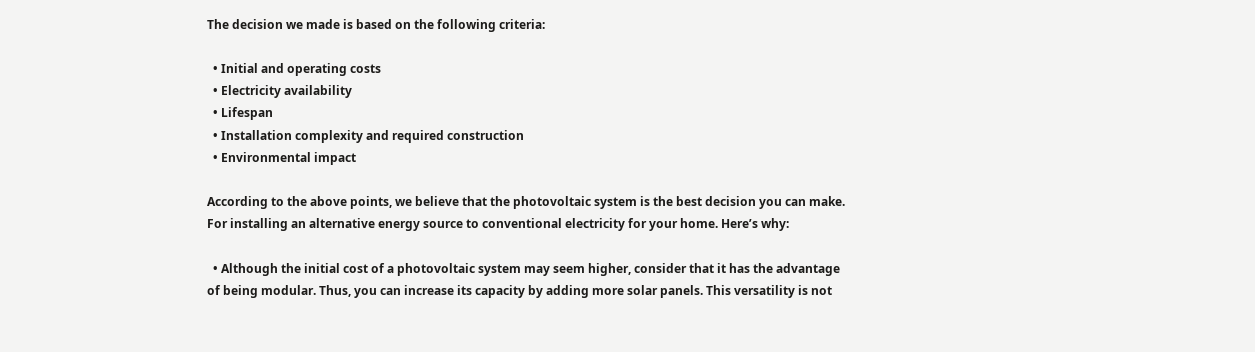The decision we made is based on the following criteria:

  • Initial and operating costs
  • Electricity availability
  • Lifespan
  • Installation complexity and required construction
  • Environmental impact

According to the above points, we believe that the photovoltaic system is the best decision you can make. For installing an alternative energy source to conventional electricity for your home. Here’s why:

  • Although the initial cost of a photovoltaic system may seem higher, consider that it has the advantage of being modular. Thus, you can increase its capacity by adding more solar panels. This versatility is not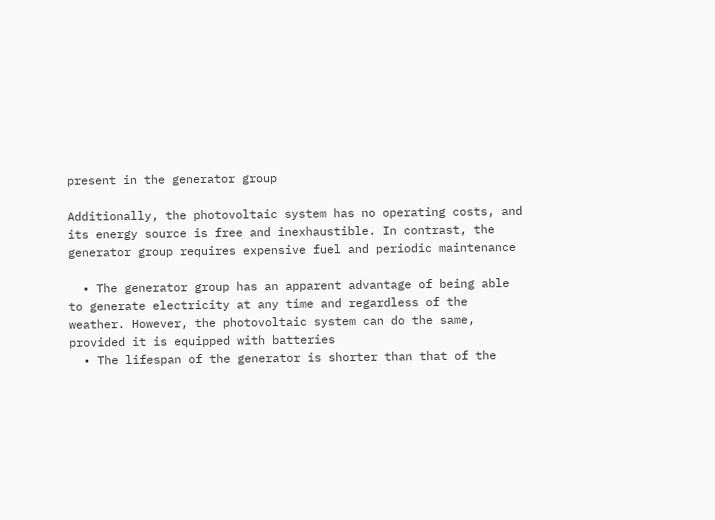present in the generator group

Additionally, the photovoltaic system has no operating costs, and its energy source is free and inexhaustible. In contrast, the generator group requires expensive fuel and periodic maintenance

  • The generator group has an apparent advantage of being able to generate electricity at any time and regardless of the weather. However, the photovoltaic system can do the same, provided it is equipped with batteries
  • The lifespan of the generator is shorter than that of the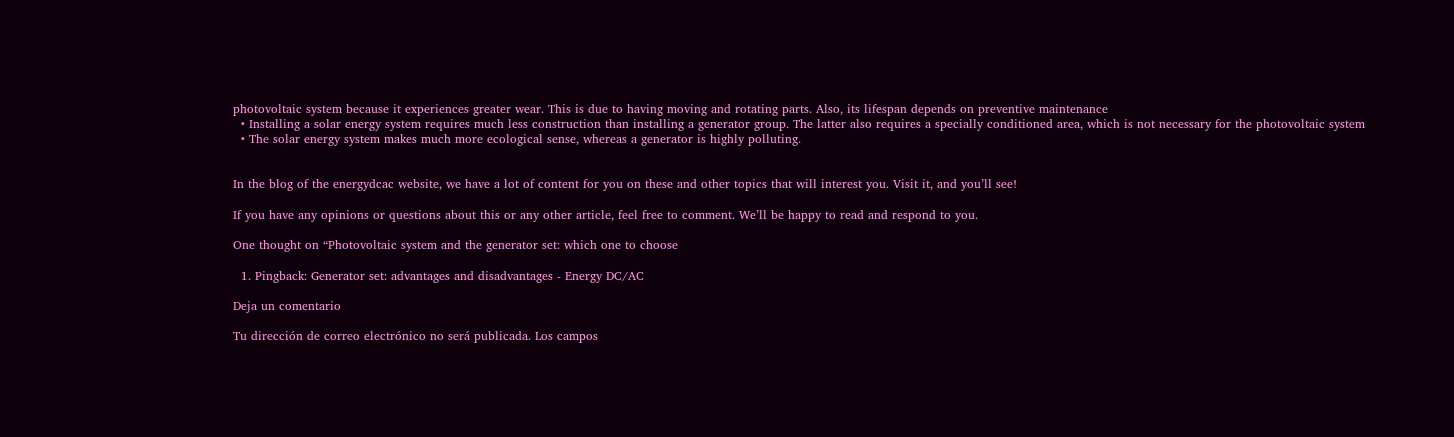photovoltaic system because it experiences greater wear. This is due to having moving and rotating parts. Also, its lifespan depends on preventive maintenance
  • Installing a solar energy system requires much less construction than installing a generator group. The latter also requires a specially conditioned area, which is not necessary for the photovoltaic system
  • The solar energy system makes much more ecological sense, whereas a generator is highly polluting.


In the blog of the energydcac website, we have a lot of content for you on these and other topics that will interest you. Visit it, and you’ll see!

If you have any opinions or questions about this or any other article, feel free to comment. We’ll be happy to read and respond to you.

One thought on “Photovoltaic system and the generator set: which one to choose

  1. Pingback: Generator set: advantages and disadvantages - Energy DC/AC

Deja un comentario

Tu dirección de correo electrónico no será publicada. Los campos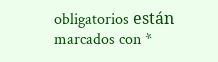obligatorios están marcados con *